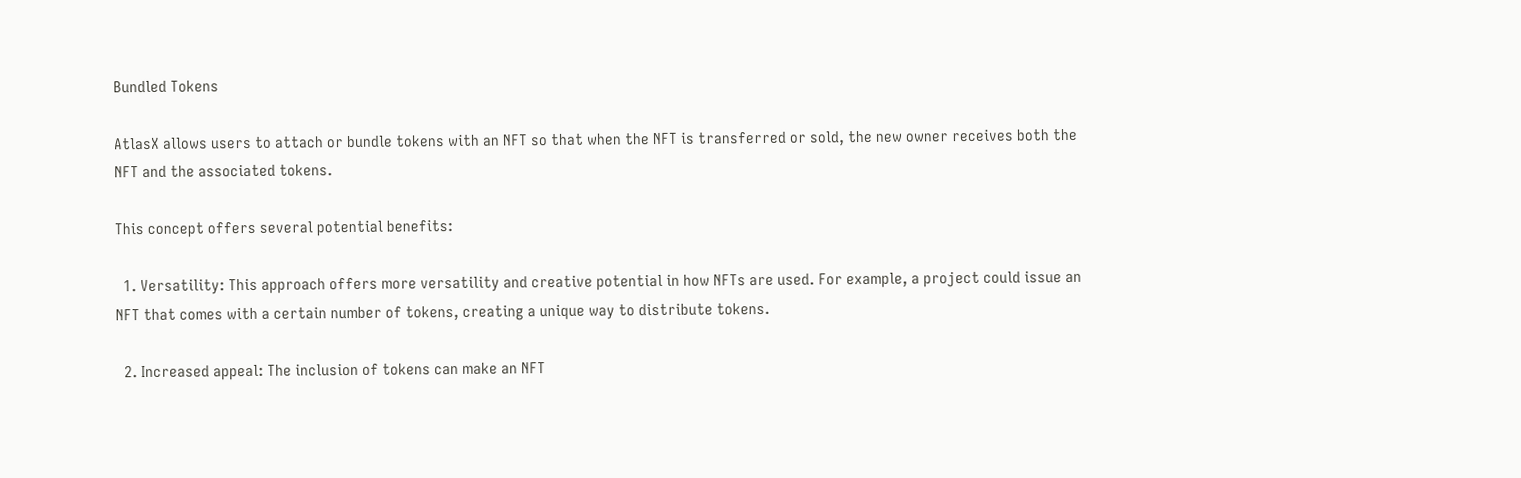Bundled Tokens

AtlasX allows users to attach or bundle tokens with an NFT so that when the NFT is transferred or sold, the new owner receives both the NFT and the associated tokens.

This concept offers several potential benefits:

  1. Versatility: This approach offers more versatility and creative potential in how NFTs are used. For example, a project could issue an NFT that comes with a certain number of tokens, creating a unique way to distribute tokens.

  2. Increased appeal: The inclusion of tokens can make an NFT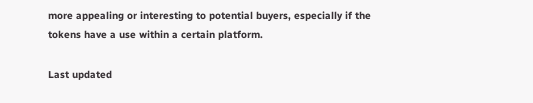more appealing or interesting to potential buyers, especially if the tokens have a use within a certain platform.

Last updated